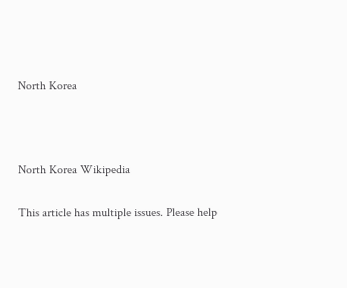North Korea



North Korea Wikipedia

This article has multiple issues. Please help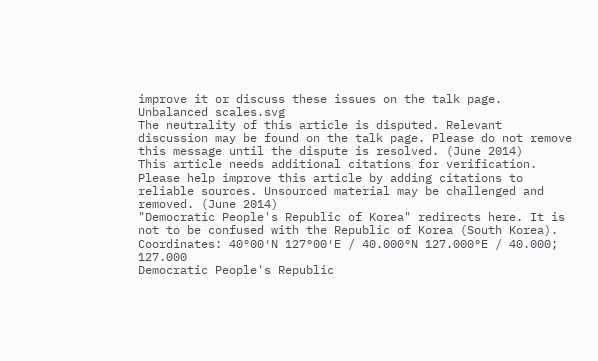improve it or discuss these issues on the talk page.
Unbalanced scales.svg
The neutrality of this article is disputed. Relevant discussion may be found on the talk page. Please do not remove this message until the dispute is resolved. (June 2014)
This article needs additional citations for verification. Please help improve this article by adding citations to reliable sources. Unsourced material may be challenged and removed. (June 2014)
"Democratic People's Republic of Korea" redirects here. It is not to be confused with the Republic of Korea (South Korea).
Coordinates: 40°00′N 127°00′E / 40.000°N 127.000°E / 40.000; 127.000
Democratic People's Republic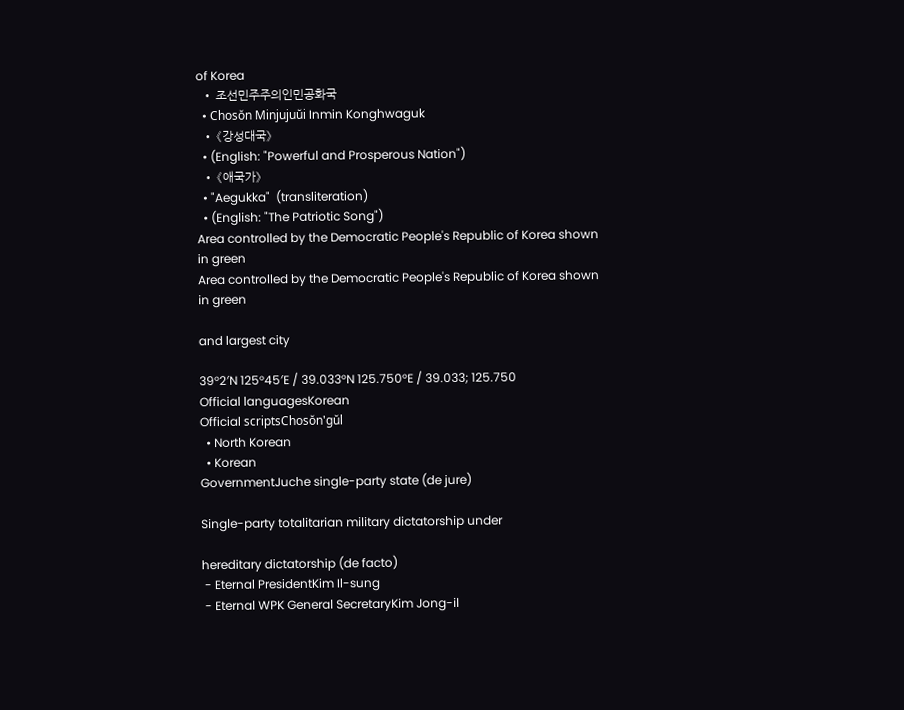of Korea
  • 조선민주주의인민공화국
  • Chosŏn Minjujuŭi Inmin Konghwaguk
  • 《강성대국》
  • (English: "Powerful and Prosperous Nation")
  • 《애국가》
  • "Aegukka"  (transliteration)
  • (English: "The Patriotic Song")
Area controlled by the Democratic People's Republic of Korea shown in green
Area controlled by the Democratic People's Republic of Korea shown in green

and largest city

39°2′N 125°45′E / 39.033°N 125.750°E / 39.033; 125.750
Official languagesKorean
Official scriptsChosŏn'gŭl
  • North Korean
  • Korean
GovernmentJuche single-party state (de jure)

Single-party totalitarian military dictatorship under

hereditary dictatorship (de facto)
 - Eternal PresidentKim Il-sung
 - Eternal WPK General SecretaryKim Jong-il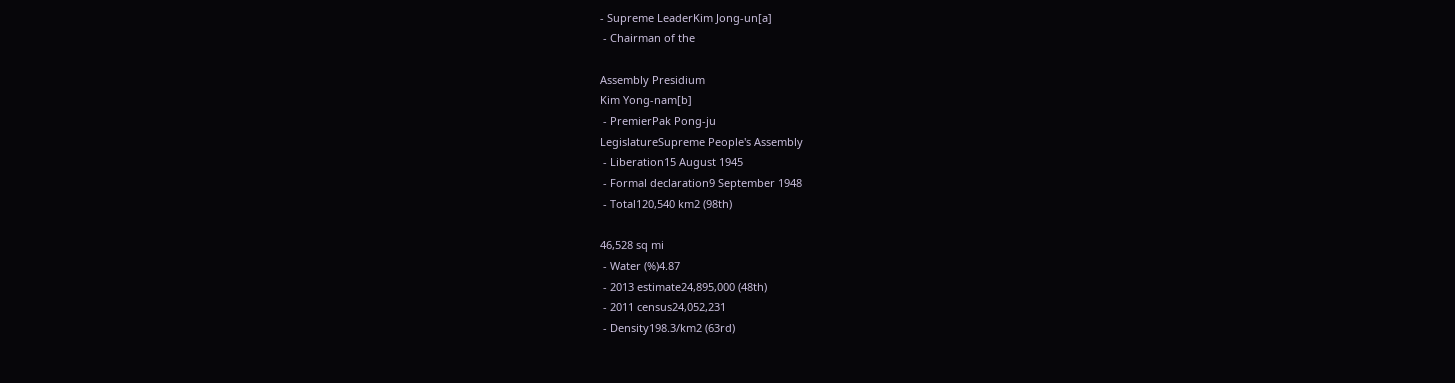- Supreme LeaderKim Jong-un[a]
 - Chairman of the

Assembly Presidium
Kim Yong-nam[b]
 - PremierPak Pong-ju
LegislatureSupreme People's Assembly
 - Liberation15 August 1945
 - Formal declaration9 September 1948
 - Total120,540 km2 (98th)

46,528 sq mi
 - Water (%)4.87
 - 2013 estimate24,895,000 (48th)
 - 2011 census24,052,231
 - Density198.3/km2 (63rd)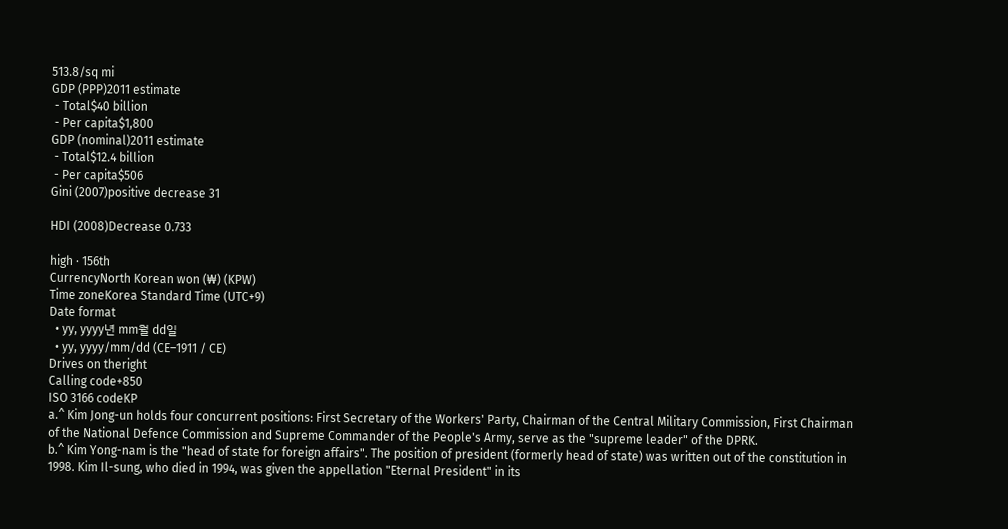513.8/sq mi
GDP (PPP)2011 estimate
 - Total$40 billion
 - Per capita$1,800
GDP (nominal)2011 estimate
 - Total$12.4 billion
 - Per capita$506
Gini (2007)positive decrease 31

HDI (2008)Decrease 0.733

high · 156th
CurrencyNorth Korean won (₩) (KPW)
Time zoneKorea Standard Time (UTC+9)
Date format
  • yy, yyyy년 mm월 dd일
  • yy, yyyy/mm/dd (CE–1911 / CE)
Drives on theright
Calling code+850
ISO 3166 codeKP
a.^ Kim Jong-un holds four concurrent positions: First Secretary of the Workers' Party, Chairman of the Central Military Commission, First Chairman of the National Defence Commission and Supreme Commander of the People's Army, serve as the "supreme leader" of the DPRK.
b.^ Kim Yong-nam is the "head of state for foreign affairs". The position of president (formerly head of state) was written out of the constitution in 1998. Kim Il-sung, who died in 1994, was given the appellation "Eternal President" in its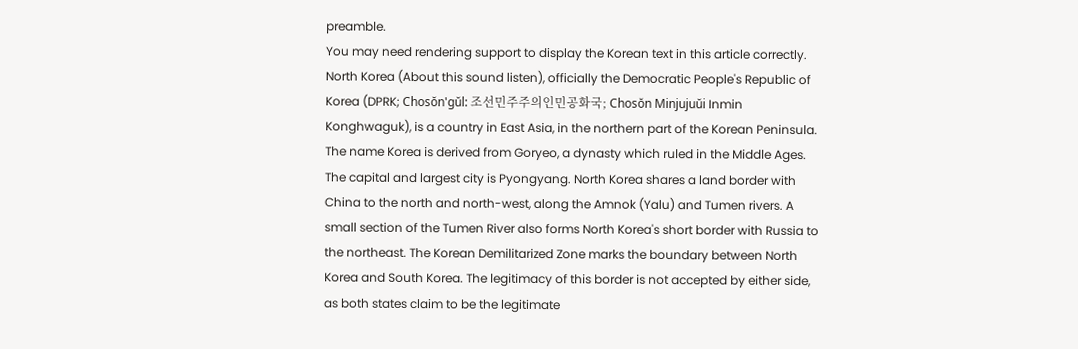preamble.
You may need rendering support to display the Korean text in this article correctly.
North Korea (About this sound listen), officially the Democratic People's Republic of Korea (DPRK; Chosŏn'gŭl: 조선민주주의인민공화국; Chosŏn Minjujuŭi Inmin Konghwaguk), is a country in East Asia, in the northern part of the Korean Peninsula. The name Korea is derived from Goryeo, a dynasty which ruled in the Middle Ages. The capital and largest city is Pyongyang. North Korea shares a land border with China to the north and north-west, along the Amnok (Yalu) and Tumen rivers. A small section of the Tumen River also forms North Korea's short border with Russia to the northeast. The Korean Demilitarized Zone marks the boundary between North Korea and South Korea. The legitimacy of this border is not accepted by either side, as both states claim to be the legitimate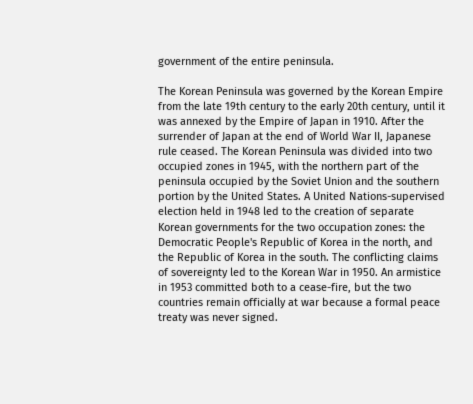government of the entire peninsula.

The Korean Peninsula was governed by the Korean Empire from the late 19th century to the early 20th century, until it was annexed by the Empire of Japan in 1910. After the surrender of Japan at the end of World War II, Japanese rule ceased. The Korean Peninsula was divided into two occupied zones in 1945, with the northern part of the peninsula occupied by the Soviet Union and the southern portion by the United States. A United Nations-supervised election held in 1948 led to the creation of separate Korean governments for the two occupation zones: the Democratic People's Republic of Korea in the north, and the Republic of Korea in the south. The conflicting claims of sovereignty led to the Korean War in 1950. An armistice in 1953 committed both to a cease-fire, but the two countries remain officially at war because a formal peace treaty was never signed.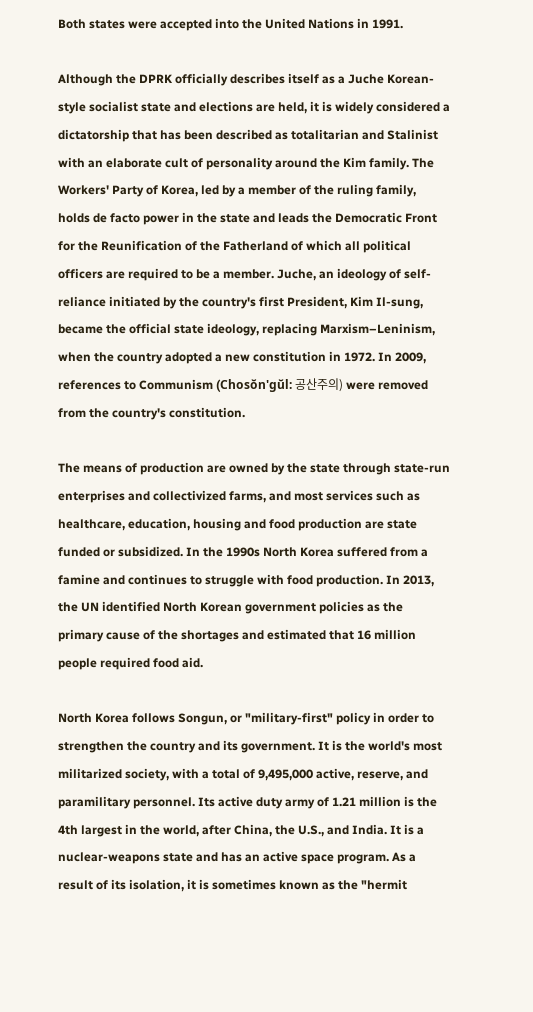Both states were accepted into the United Nations in 1991.

Although the DPRK officially describes itself as a Juche Korean-style socialist state and elections are held, it is widely considered a dictatorship that has been described as totalitarian and Stalinist with an elaborate cult of personality around the Kim family. The Workers' Party of Korea, led by a member of the ruling family, holds de facto power in the state and leads the Democratic Front for the Reunification of the Fatherland of which all political officers are required to be a member. Juche, an ideology of self-reliance initiated by the country's first President, Kim Il-sung, became the official state ideology, replacing Marxism–Leninism, when the country adopted a new constitution in 1972. In 2009, references to Communism (Chosŏn'gŭl: 공산주의) were removed from the country's constitution.

The means of production are owned by the state through state-run enterprises and collectivized farms, and most services such as healthcare, education, housing and food production are state funded or subsidized. In the 1990s North Korea suffered from a famine and continues to struggle with food production. In 2013, the UN identified North Korean government policies as the primary cause of the shortages and estimated that 16 million people required food aid.

North Korea follows Songun, or "military-first" policy in order to strengthen the country and its government. It is the world's most militarized society, with a total of 9,495,000 active, reserve, and paramilitary personnel. Its active duty army of 1.21 million is the 4th largest in the world, after China, the U.S., and India. It is a nuclear-weapons state and has an active space program. As a result of its isolation, it is sometimes known as the "hermit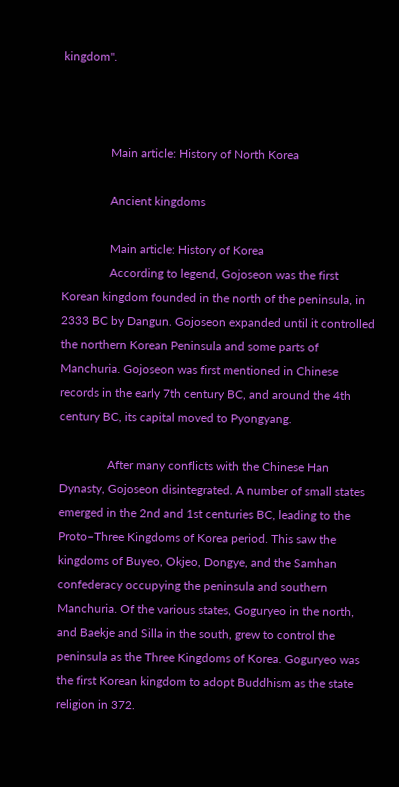kingdom".



                Main article: History of North Korea

                Ancient kingdoms

                Main article: History of Korea
                According to legend, Gojoseon was the first Korean kingdom founded in the north of the peninsula, in 2333 BC by Dangun. Gojoseon expanded until it controlled the northern Korean Peninsula and some parts of Manchuria. Gojoseon was first mentioned in Chinese records in the early 7th century BC, and around the 4th century BC, its capital moved to Pyongyang.

                After many conflicts with the Chinese Han Dynasty, Gojoseon disintegrated. A number of small states emerged in the 2nd and 1st centuries BC, leading to the Proto–Three Kingdoms of Korea period. This saw the kingdoms of Buyeo, Okjeo, Dongye, and the Samhan confederacy occupying the peninsula and southern Manchuria. Of the various states, Goguryeo in the north, and Baekje and Silla in the south, grew to control the peninsula as the Three Kingdoms of Korea. Goguryeo was the first Korean kingdom to adopt Buddhism as the state religion in 372.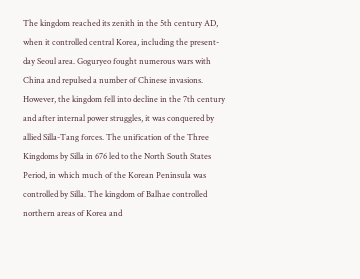The kingdom reached its zenith in the 5th century AD, when it controlled central Korea, including the present-day Seoul area. Goguryeo fought numerous wars with China and repulsed a number of Chinese invasions. However, the kingdom fell into decline in the 7th century and after internal power struggles, it was conquered by allied Silla-Tang forces. The unification of the Three Kingdoms by Silla in 676 led to the North South States Period, in which much of the Korean Peninsula was controlled by Silla. The kingdom of Balhae controlled northern areas of Korea and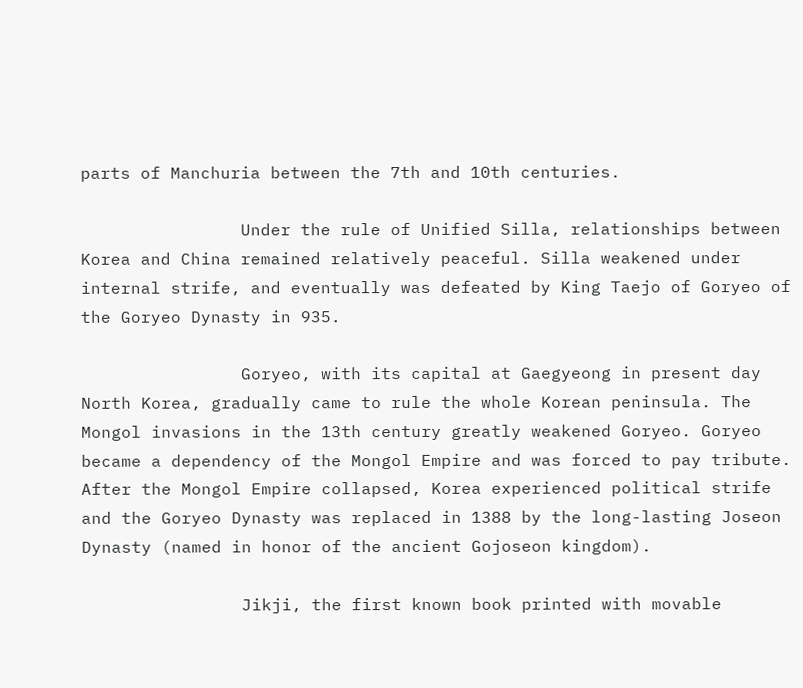parts of Manchuria between the 7th and 10th centuries.

                Under the rule of Unified Silla, relationships between Korea and China remained relatively peaceful. Silla weakened under internal strife, and eventually was defeated by King Taejo of Goryeo of the Goryeo Dynasty in 935.

                Goryeo, with its capital at Gaegyeong in present day North Korea, gradually came to rule the whole Korean peninsula. The Mongol invasions in the 13th century greatly weakened Goryeo. Goryeo became a dependency of the Mongol Empire and was forced to pay tribute. After the Mongol Empire collapsed, Korea experienced political strife and the Goryeo Dynasty was replaced in 1388 by the long-lasting Joseon Dynasty (named in honor of the ancient Gojoseon kingdom).

                Jikji, the first known book printed with movable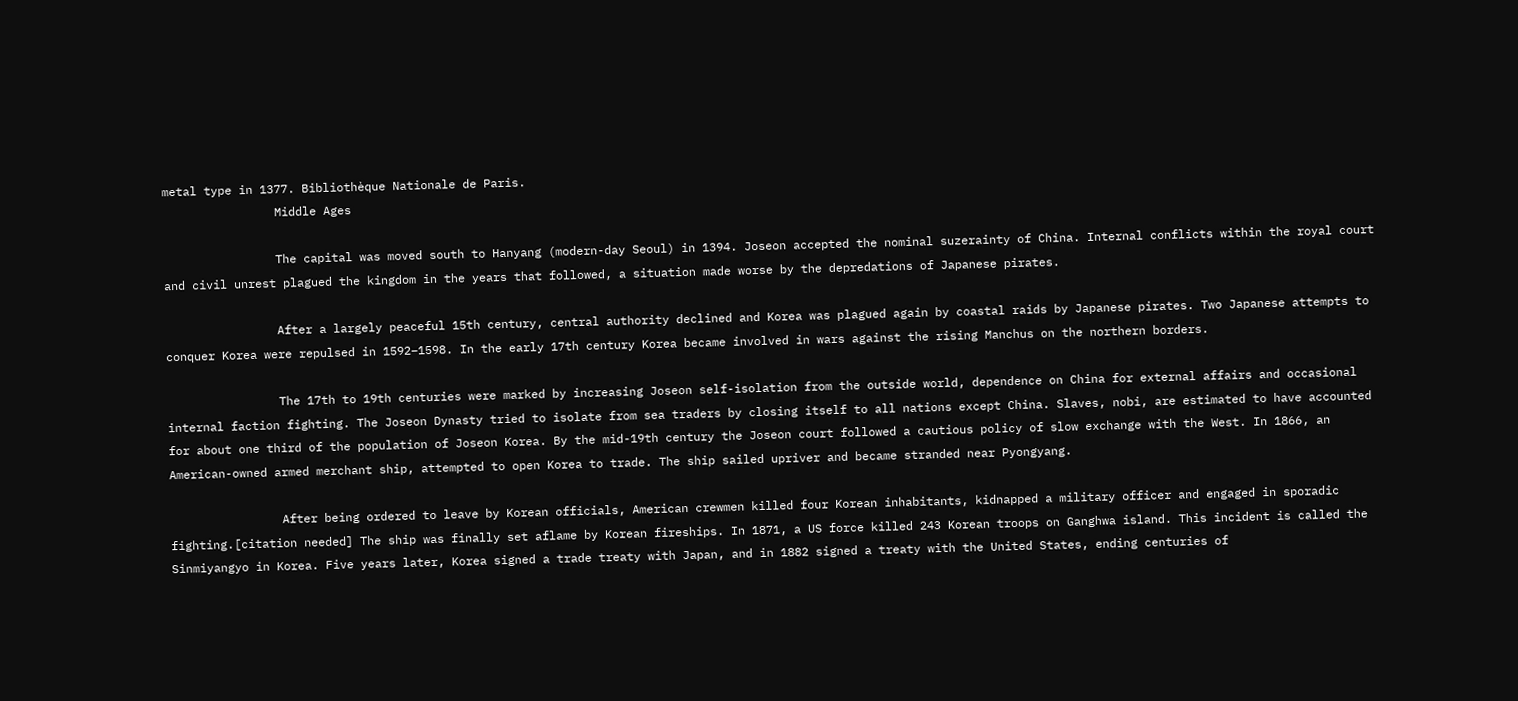metal type in 1377. Bibliothèque Nationale de Paris.
                Middle Ages

                The capital was moved south to Hanyang (modern-day Seoul) in 1394. Joseon accepted the nominal suzerainty of China. Internal conflicts within the royal court and civil unrest plagued the kingdom in the years that followed, a situation made worse by the depredations of Japanese pirates.

                After a largely peaceful 15th century, central authority declined and Korea was plagued again by coastal raids by Japanese pirates. Two Japanese attempts to conquer Korea were repulsed in 1592–1598. In the early 17th century Korea became involved in wars against the rising Manchus on the northern borders.

                The 17th to 19th centuries were marked by increasing Joseon self-isolation from the outside world, dependence on China for external affairs and occasional internal faction fighting. The Joseon Dynasty tried to isolate from sea traders by closing itself to all nations except China. Slaves, nobi, are estimated to have accounted for about one third of the population of Joseon Korea. By the mid-19th century the Joseon court followed a cautious policy of slow exchange with the West. In 1866, an American-owned armed merchant ship, attempted to open Korea to trade. The ship sailed upriver and became stranded near Pyongyang.

                After being ordered to leave by Korean officials, American crewmen killed four Korean inhabitants, kidnapped a military officer and engaged in sporadic fighting.[citation needed] The ship was finally set aflame by Korean fireships. In 1871, a US force killed 243 Korean troops on Ganghwa island. This incident is called the Sinmiyangyo in Korea. Five years later, Korea signed a trade treaty with Japan, and in 1882 signed a treaty with the United States, ending centuries of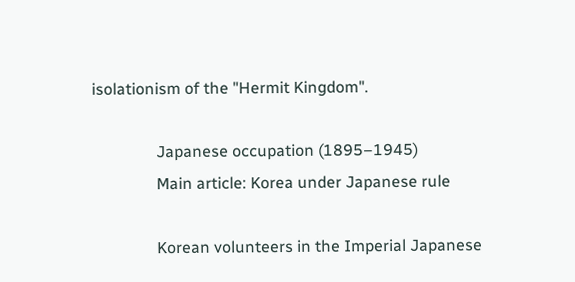isolationism of the "Hermit Kingdom".

                Japanese occupation (1895–1945)
                Main article: Korea under Japanese rule

                Korean volunteers in the Imperial Japanese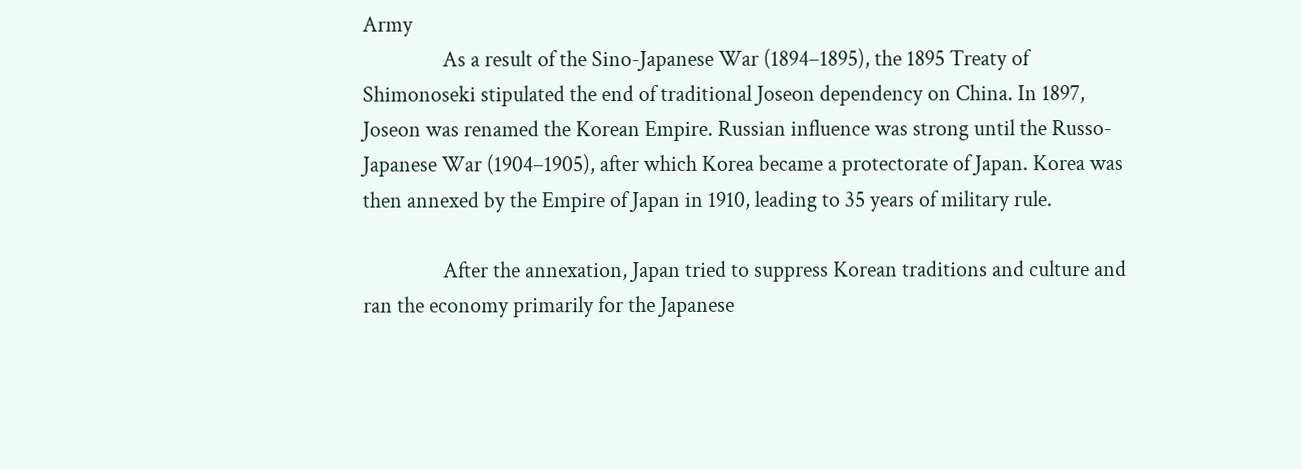Army
                As a result of the Sino-Japanese War (1894–1895), the 1895 Treaty of Shimonoseki stipulated the end of traditional Joseon dependency on China. In 1897, Joseon was renamed the Korean Empire. Russian influence was strong until the Russo-Japanese War (1904–1905), after which Korea became a protectorate of Japan. Korea was then annexed by the Empire of Japan in 1910, leading to 35 years of military rule.

                After the annexation, Japan tried to suppress Korean traditions and culture and ran the economy primarily for the Japanese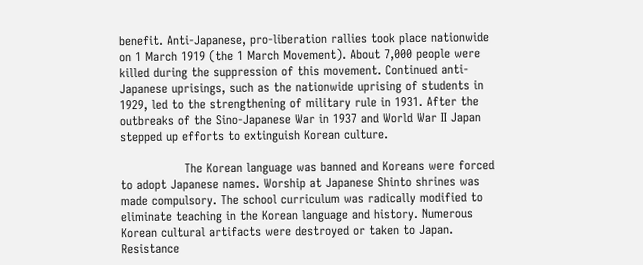benefit. Anti-Japanese, pro-liberation rallies took place nationwide on 1 March 1919 (the 1 March Movement). About 7,000 people were killed during the suppression of this movement. Continued anti-Japanese uprisings, such as the nationwide uprising of students in 1929, led to the strengthening of military rule in 1931. After the outbreaks of the Sino-Japanese War in 1937 and World War II Japan stepped up efforts to extinguish Korean culture.

                The Korean language was banned and Koreans were forced to adopt Japanese names. Worship at Japanese Shinto shrines was made compulsory. The school curriculum was radically modified to eliminate teaching in the Korean language and history. Numerous Korean cultural artifacts were destroyed or taken to Japan. Resistance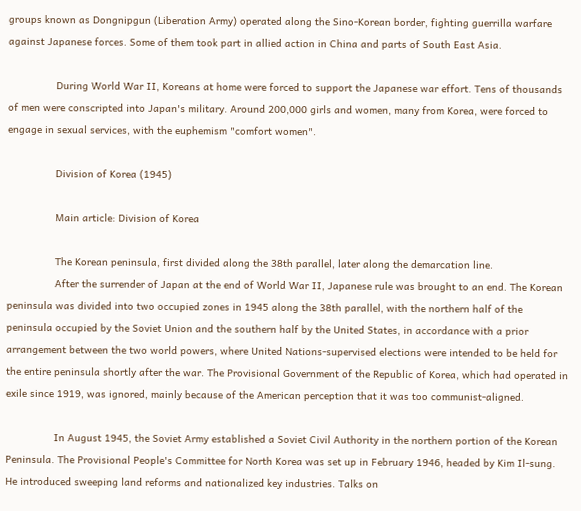groups known as Dongnipgun (Liberation Army) operated along the Sino-Korean border, fighting guerrilla warfare against Japanese forces. Some of them took part in allied action in China and parts of South East Asia.

                During World War II, Koreans at home were forced to support the Japanese war effort. Tens of thousands of men were conscripted into Japan's military. Around 200,000 girls and women, many from Korea, were forced to engage in sexual services, with the euphemism "comfort women".

                Division of Korea (1945)

                Main article: Division of Korea

                The Korean peninsula, first divided along the 38th parallel, later along the demarcation line.
                After the surrender of Japan at the end of World War II, Japanese rule was brought to an end. The Korean peninsula was divided into two occupied zones in 1945 along the 38th parallel, with the northern half of the peninsula occupied by the Soviet Union and the southern half by the United States, in accordance with a prior arrangement between the two world powers, where United Nations-supervised elections were intended to be held for the entire peninsula shortly after the war. The Provisional Government of the Republic of Korea, which had operated in exile since 1919, was ignored, mainly because of the American perception that it was too communist-aligned.

                In August 1945, the Soviet Army established a Soviet Civil Authority in the northern portion of the Korean Peninsula. The Provisional People's Committee for North Korea was set up in February 1946, headed by Kim Il-sung. He introduced sweeping land reforms and nationalized key industries. Talks on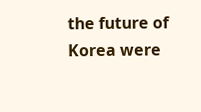the future of Korea were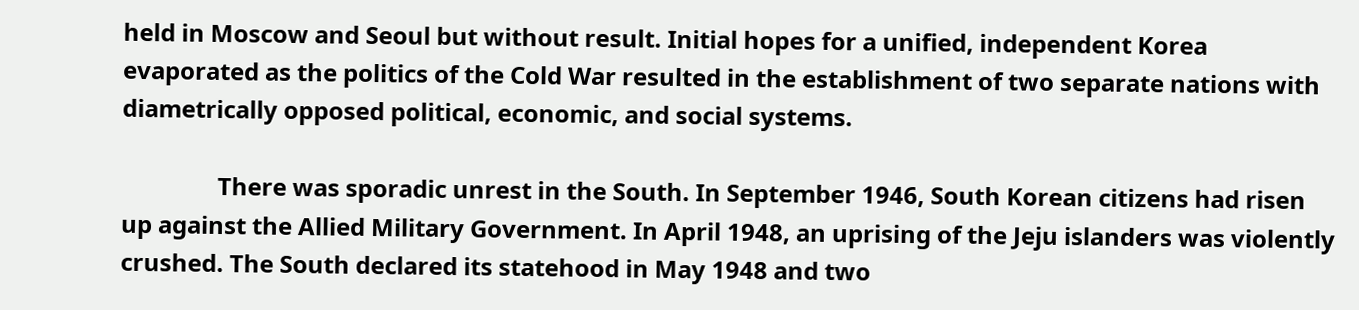held in Moscow and Seoul but without result. Initial hopes for a unified, independent Korea evaporated as the politics of the Cold War resulted in the establishment of two separate nations with diametrically opposed political, economic, and social systems.

                There was sporadic unrest in the South. In September 1946, South Korean citizens had risen up against the Allied Military Government. In April 1948, an uprising of the Jeju islanders was violently crushed. The South declared its statehood in May 1948 and two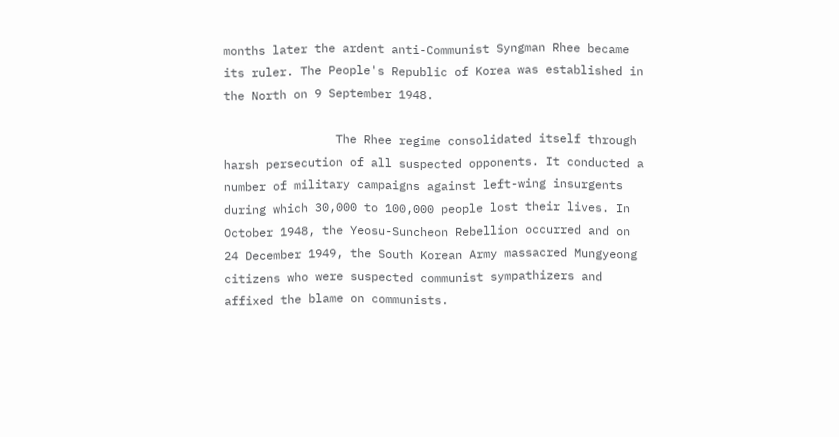months later the ardent anti-Communist Syngman Rhee became its ruler. The People's Republic of Korea was established in the North on 9 September 1948.

                The Rhee regime consolidated itself through harsh persecution of all suspected opponents. It conducted a number of military campaigns against left-wing insurgents during which 30,000 to 100,000 people lost their lives. In October 1948, the Yeosu-Suncheon Rebellion occurred and on 24 December 1949, the South Korean Army massacred Mungyeong citizens who were suspected communist sympathizers and affixed the blame on communists.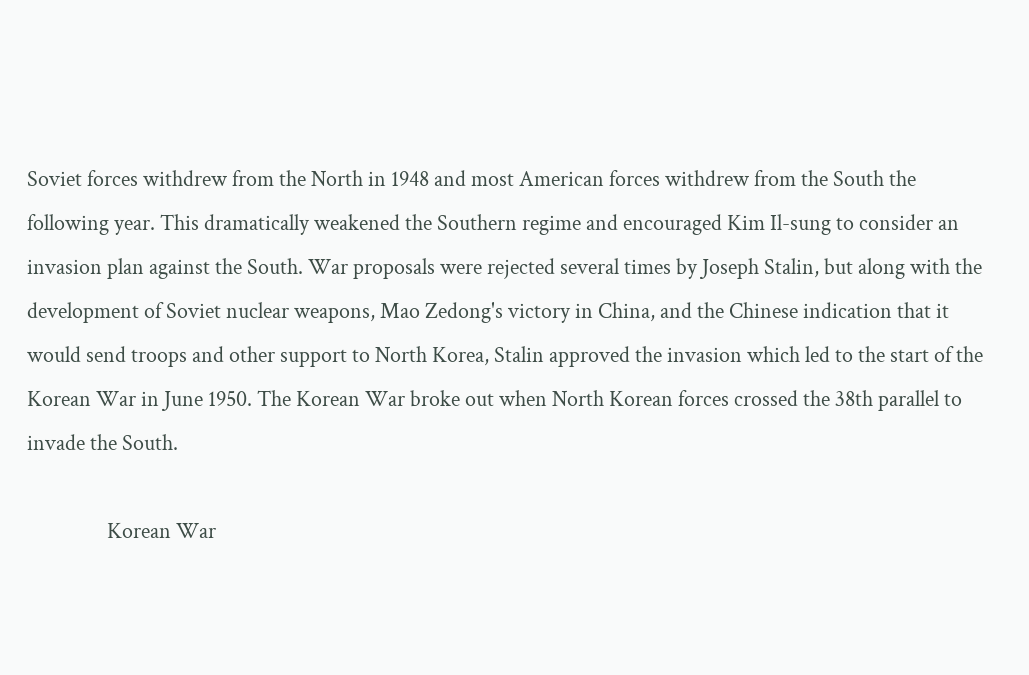Soviet forces withdrew from the North in 1948 and most American forces withdrew from the South the following year. This dramatically weakened the Southern regime and encouraged Kim Il-sung to consider an invasion plan against the South. War proposals were rejected several times by Joseph Stalin, but along with the development of Soviet nuclear weapons, Mao Zedong's victory in China, and the Chinese indication that it would send troops and other support to North Korea, Stalin approved the invasion which led to the start of the Korean War in June 1950. The Korean War broke out when North Korean forces crossed the 38th parallel to invade the South.

                Korean War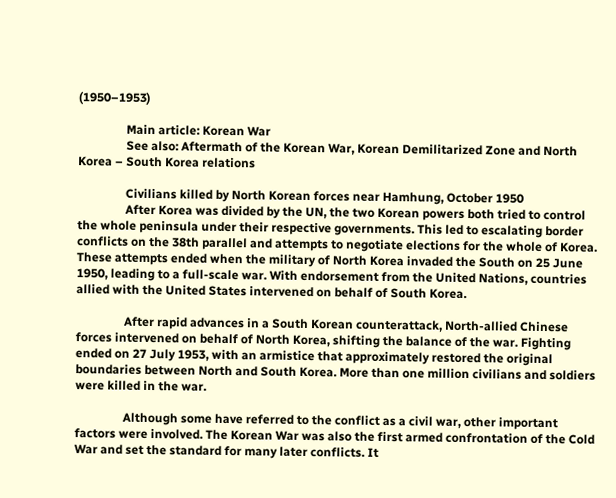(1950–1953)

                Main article: Korean War
                See also: Aftermath of the Korean War, Korean Demilitarized Zone and North Korea – South Korea relations

                Civilians killed by North Korean forces near Hamhung, October 1950
                After Korea was divided by the UN, the two Korean powers both tried to control the whole peninsula under their respective governments. This led to escalating border conflicts on the 38th parallel and attempts to negotiate elections for the whole of Korea. These attempts ended when the military of North Korea invaded the South on 25 June 1950, leading to a full-scale war. With endorsement from the United Nations, countries allied with the United States intervened on behalf of South Korea.

                After rapid advances in a South Korean counterattack, North-allied Chinese forces intervened on behalf of North Korea, shifting the balance of the war. Fighting ended on 27 July 1953, with an armistice that approximately restored the original boundaries between North and South Korea. More than one million civilians and soldiers were killed in the war.

                Although some have referred to the conflict as a civil war, other important factors were involved. The Korean War was also the first armed confrontation of the Cold War and set the standard for many later conflicts. It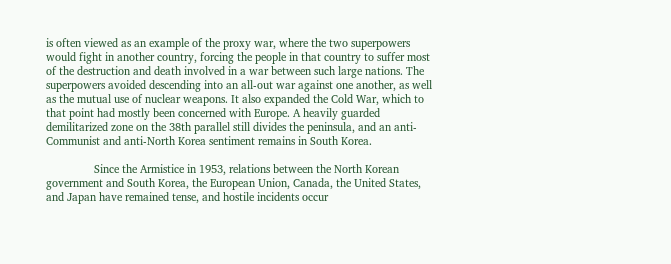is often viewed as an example of the proxy war, where the two superpowers would fight in another country, forcing the people in that country to suffer most of the destruction and death involved in a war between such large nations. The superpowers avoided descending into an all-out war against one another, as well as the mutual use of nuclear weapons. It also expanded the Cold War, which to that point had mostly been concerned with Europe. A heavily guarded demilitarized zone on the 38th parallel still divides the peninsula, and an anti-Communist and anti-North Korea sentiment remains in South Korea.

                Since the Armistice in 1953, relations between the North Korean government and South Korea, the European Union, Canada, the United States, and Japan have remained tense, and hostile incidents occur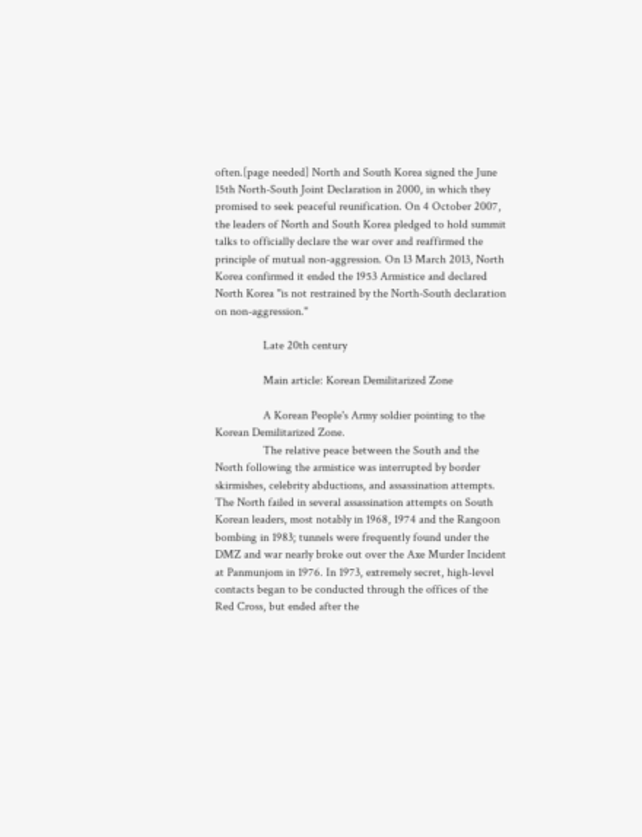often.[page needed] North and South Korea signed the June 15th North-South Joint Declaration in 2000, in which they promised to seek peaceful reunification. On 4 October 2007, the leaders of North and South Korea pledged to hold summit talks to officially declare the war over and reaffirmed the principle of mutual non-aggression. On 13 March 2013, North Korea confirmed it ended the 1953 Armistice and declared North Korea "is not restrained by the North-South declaration on non-aggression."

                Late 20th century

                Main article: Korean Demilitarized Zone

                A Korean People's Army soldier pointing to the Korean Demilitarized Zone.
                The relative peace between the South and the North following the armistice was interrupted by border skirmishes, celebrity abductions, and assassination attempts. The North failed in several assassination attempts on South Korean leaders, most notably in 1968, 1974 and the Rangoon bombing in 1983; tunnels were frequently found under the DMZ and war nearly broke out over the Axe Murder Incident at Panmunjom in 1976. In 1973, extremely secret, high-level contacts began to be conducted through the offices of the Red Cross, but ended after the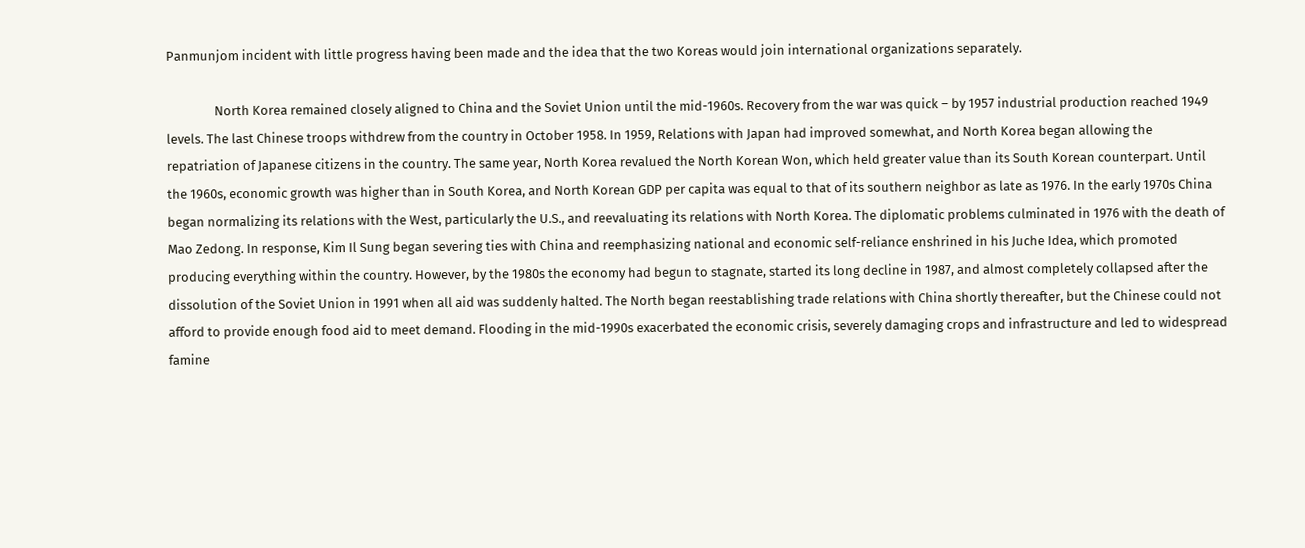Panmunjom incident with little progress having been made and the idea that the two Koreas would join international organizations separately.

                North Korea remained closely aligned to China and the Soviet Union until the mid-1960s. Recovery from the war was quick – by 1957 industrial production reached 1949 levels. The last Chinese troops withdrew from the country in October 1958. In 1959, Relations with Japan had improved somewhat, and North Korea began allowing the repatriation of Japanese citizens in the country. The same year, North Korea revalued the North Korean Won, which held greater value than its South Korean counterpart. Until the 1960s, economic growth was higher than in South Korea, and North Korean GDP per capita was equal to that of its southern neighbor as late as 1976. In the early 1970s China began normalizing its relations with the West, particularly the U.S., and reevaluating its relations with North Korea. The diplomatic problems culminated in 1976 with the death of Mao Zedong. In response, Kim Il Sung began severing ties with China and reemphasizing national and economic self-reliance enshrined in his Juche Idea, which promoted producing everything within the country. However, by the 1980s the economy had begun to stagnate, started its long decline in 1987, and almost completely collapsed after the dissolution of the Soviet Union in 1991 when all aid was suddenly halted. The North began reestablishing trade relations with China shortly thereafter, but the Chinese could not afford to provide enough food aid to meet demand. Flooding in the mid-1990s exacerbated the economic crisis, severely damaging crops and infrastructure and led to widespread famine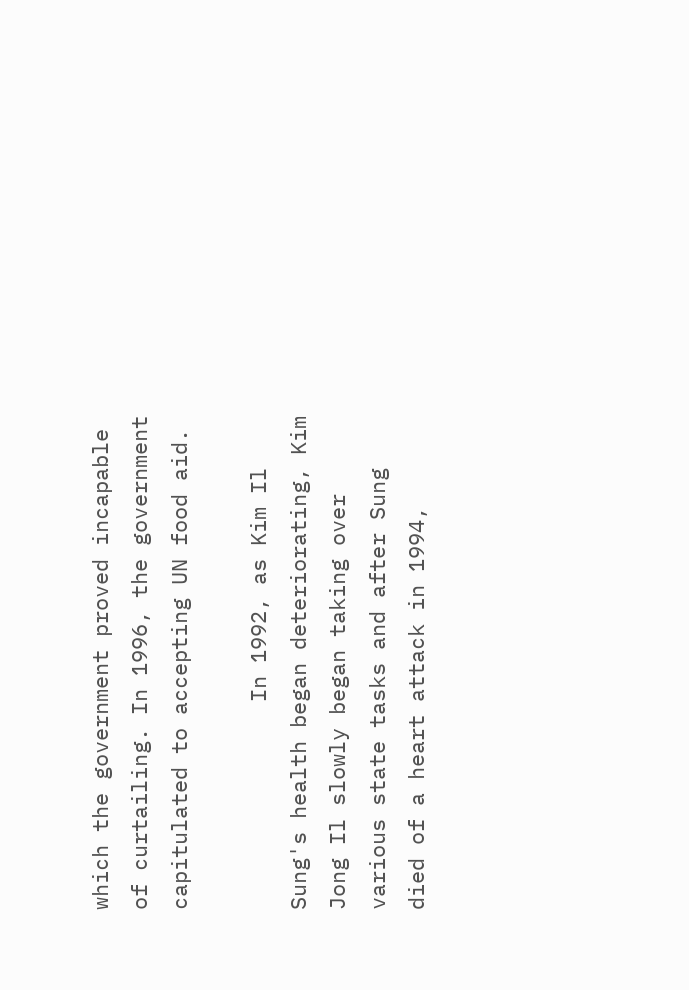which the government proved incapable of curtailing. In 1996, the government capitulated to accepting UN food aid.

                In 1992, as Kim Il Sung's health began deteriorating, Kim Jong Il slowly began taking over various state tasks and after Sung died of a heart attack in 1994,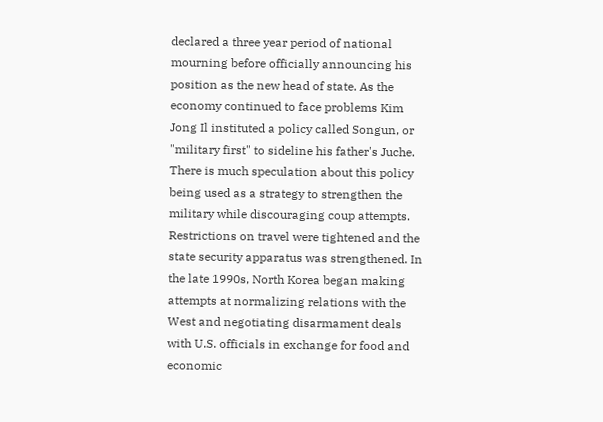declared a three year period of national mourning before officially announcing his position as the new head of state. As the economy continued to face problems Kim Jong Il instituted a policy called Songun, or "military first" to sideline his father's Juche. There is much speculation about this policy being used as a strategy to strengthen the military while discouraging coup attempts. Restrictions on travel were tightened and the state security apparatus was strengthened. In the late 1990s, North Korea began making attempts at normalizing relations with the West and negotiating disarmament deals with U.S. officials in exchange for food and economic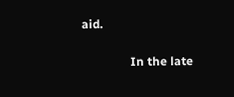aid.

                In the late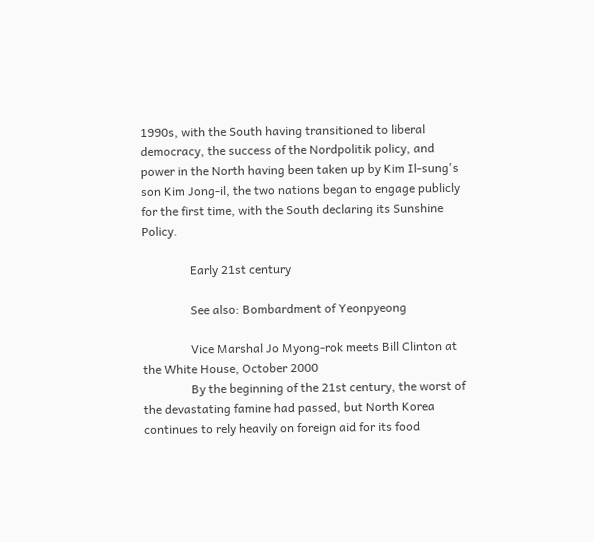1990s, with the South having transitioned to liberal democracy, the success of the Nordpolitik policy, and power in the North having been taken up by Kim Il-sung's son Kim Jong-il, the two nations began to engage publicly for the first time, with the South declaring its Sunshine Policy.

                Early 21st century

                See also: Bombardment of Yeonpyeong

                Vice Marshal Jo Myong-rok meets Bill Clinton at the White House, October 2000
                By the beginning of the 21st century, the worst of the devastating famine had passed, but North Korea continues to rely heavily on foreign aid for its food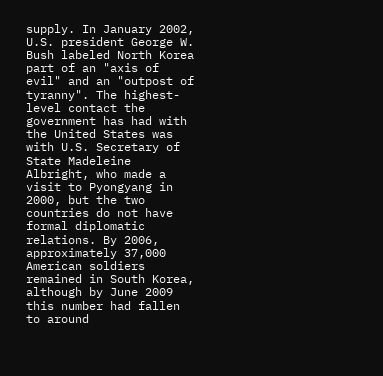supply. In January 2002, U.S. president George W. Bush labeled North Korea part of an "axis of evil" and an "outpost of tyranny". The highest-level contact the government has had with the United States was with U.S. Secretary of State Madeleine Albright, who made a visit to Pyongyang in 2000, but the two countries do not have formal diplomatic relations. By 2006, approximately 37,000 American soldiers remained in South Korea, although by June 2009 this number had fallen to around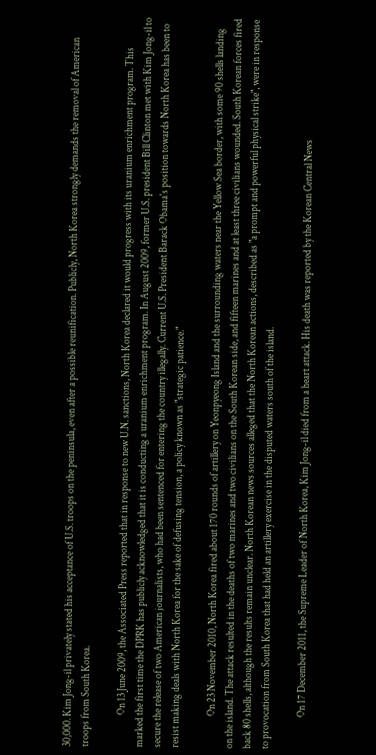30,000. Kim Jong-il privately stated his acceptance of U.S. troops on the peninsula, even after a possible reunification. Publicly, North Korea strongly demands the removal of American troops from South Korea.

                On 13 June 2009, the Associated Press reported that in response to new U.N. sanctions, North Korea declared it would progress with its uranium enrichment program. This marked the first time the DPRK has publicly acknowledged that it is conducting a uranium enrichment program. In August 2009, former U.S. president Bill Clinton met with Kim Jong-il to secure the release of two American journalists, who had been sentenced for entering the country illegally. Current U.S. President Barack Obama's position towards North Korea has been to resist making deals with North Korea for the sake of defusing tension, a policy known as "strategic patience."

                On 23 November 2010, North Korea fired about 170 rounds of artillery on Yeonpyeong Island and the surrounding waters near the Yellow Sea border, with some 90 shells landing on the island. The attack resulted in the deaths of two marines and two civilians on the South Korean side, and fifteen marines and at least three civilians wounded. South Korean forces fired back 80 shells, although the results remain unclear. North Korean news sources alleged that the North Korean actions, described as "a prompt and powerful physical strike", were in response to provocation from South Korea that had held an artillery exercise in the disputed waters south of the island.

                On 17 December 2011, the Supreme Leader of North Korea, Kim Jong-il died from a heart attack. His death was reported by the Korean Central News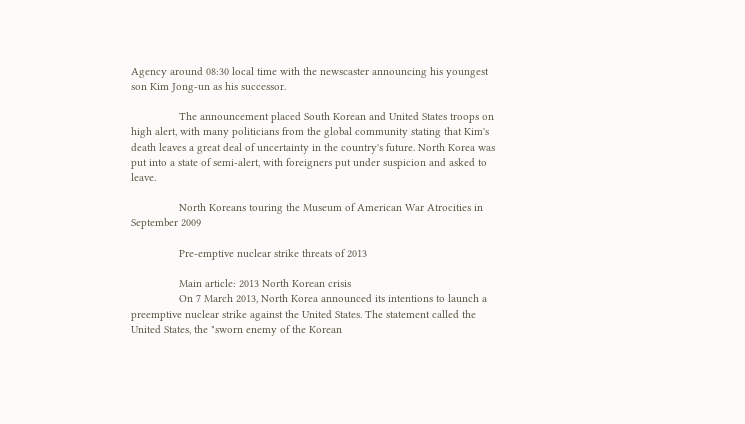Agency around 08:30 local time with the newscaster announcing his youngest son Kim Jong-un as his successor.

                The announcement placed South Korean and United States troops on high alert, with many politicians from the global community stating that Kim's death leaves a great deal of uncertainty in the country's future. North Korea was put into a state of semi-alert, with foreigners put under suspicion and asked to leave.

                North Koreans touring the Museum of American War Atrocities in September 2009

                Pre-emptive nuclear strike threats of 2013

                Main article: 2013 North Korean crisis
                On 7 March 2013, North Korea announced its intentions to launch a preemptive nuclear strike against the United States. The statement called the United States, the "sworn enemy of the Korean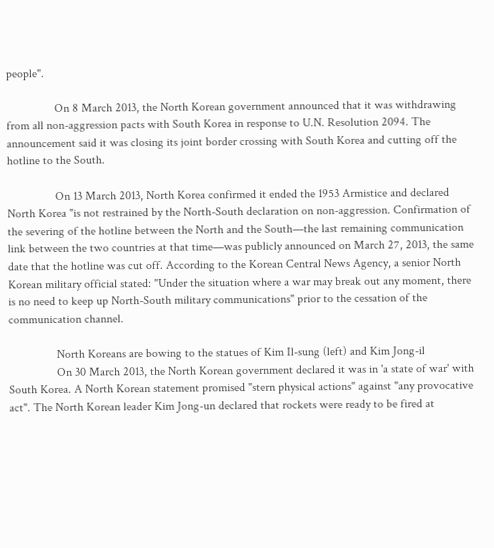people".

                On 8 March 2013, the North Korean government announced that it was withdrawing from all non-aggression pacts with South Korea in response to U.N. Resolution 2094. The announcement said it was closing its joint border crossing with South Korea and cutting off the hotline to the South.

                On 13 March 2013, North Korea confirmed it ended the 1953 Armistice and declared North Korea "is not restrained by the North-South declaration on non-aggression. Confirmation of the severing of the hotline between the North and the South—the last remaining communication link between the two countries at that time—was publicly announced on March 27, 2013, the same date that the hotline was cut off. According to the Korean Central News Agency, a senior North Korean military official stated: "Under the situation where a war may break out any moment, there is no need to keep up North-South military communications" prior to the cessation of the communication channel.

                North Koreans are bowing to the statues of Kim Il-sung (left) and Kim Jong-il
                On 30 March 2013, the North Korean government declared it was in 'a state of war' with South Korea. A North Korean statement promised "stern physical actions" against "any provocative act". The North Korean leader Kim Jong-un declared that rockets were ready to be fired at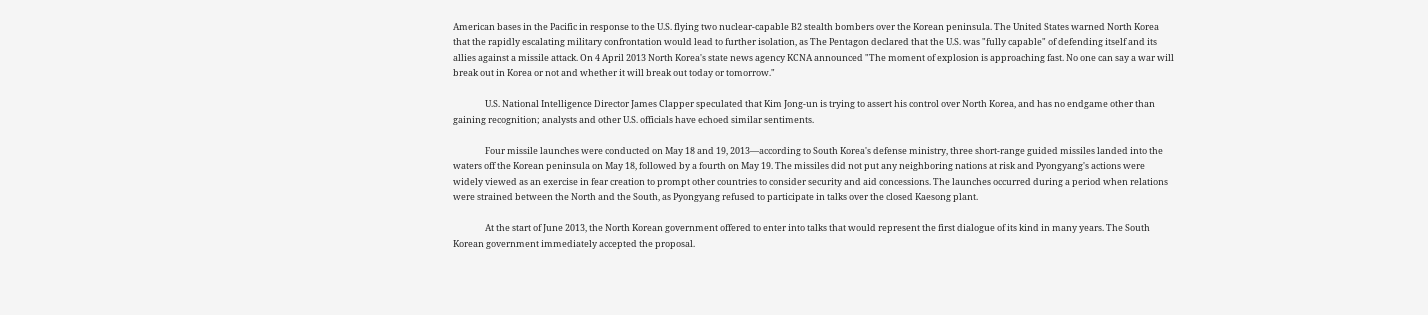American bases in the Pacific in response to the U.S. flying two nuclear-capable B2 stealth bombers over the Korean peninsula. The United States warned North Korea that the rapidly escalating military confrontation would lead to further isolation, as The Pentagon declared that the U.S. was "fully capable" of defending itself and its allies against a missile attack. On 4 April 2013 North Korea's state news agency KCNA announced "The moment of explosion is approaching fast. No one can say a war will break out in Korea or not and whether it will break out today or tomorrow."

                U.S. National Intelligence Director James Clapper speculated that Kim Jong-un is trying to assert his control over North Korea, and has no endgame other than gaining recognition; analysts and other U.S. officials have echoed similar sentiments.

                Four missile launches were conducted on May 18 and 19, 2013—according to South Korea's defense ministry, three short-range guided missiles landed into the waters off the Korean peninsula on May 18, followed by a fourth on May 19. The missiles did not put any neighboring nations at risk and Pyongyang's actions were widely viewed as an exercise in fear creation to prompt other countries to consider security and aid concessions. The launches occurred during a period when relations were strained between the North and the South, as Pyongyang refused to participate in talks over the closed Kaesong plant.

                At the start of June 2013, the North Korean government offered to enter into talks that would represent the first dialogue of its kind in many years. The South Korean government immediately accepted the proposal.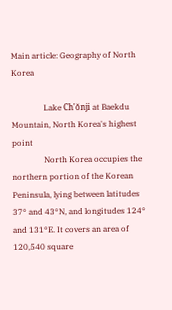Main article: Geography of North Korea

                Lake Ch'ŏnji at Baekdu Mountain, North Korea's highest point
                North Korea occupies the northern portion of the Korean Peninsula, lying between latitudes 37° and 43°N, and longitudes 124° and 131°E. It covers an area of 120,540 square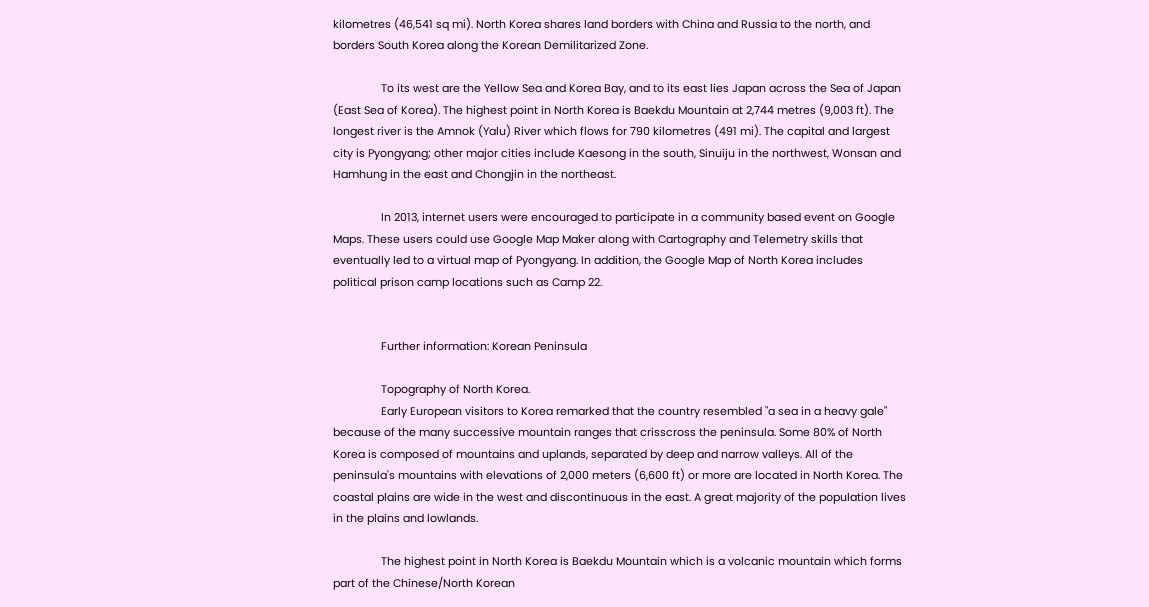kilometres (46,541 sq mi). North Korea shares land borders with China and Russia to the north, and borders South Korea along the Korean Demilitarized Zone.

                To its west are the Yellow Sea and Korea Bay, and to its east lies Japan across the Sea of Japan (East Sea of Korea). The highest point in North Korea is Baekdu Mountain at 2,744 metres (9,003 ft). The longest river is the Amnok (Yalu) River which flows for 790 kilometres (491 mi). The capital and largest city is Pyongyang; other major cities include Kaesong in the south, Sinuiju in the northwest, Wonsan and Hamhung in the east and Chongjin in the northeast.

                In 2013, internet users were encouraged to participate in a community based event on Google Maps. These users could use Google Map Maker along with Cartography and Telemetry skills that eventually led to a virtual map of Pyongyang. In addition, the Google Map of North Korea includes political prison camp locations such as Camp 22.


                Further information: Korean Peninsula

                Topography of North Korea.
                Early European visitors to Korea remarked that the country resembled "a sea in a heavy gale" because of the many successive mountain ranges that crisscross the peninsula. Some 80% of North Korea is composed of mountains and uplands, separated by deep and narrow valleys. All of the peninsula's mountains with elevations of 2,000 meters (6,600 ft) or more are located in North Korea. The coastal plains are wide in the west and discontinuous in the east. A great majority of the population lives in the plains and lowlands.

                The highest point in North Korea is Baekdu Mountain which is a volcanic mountain which forms part of the Chinese/North Korean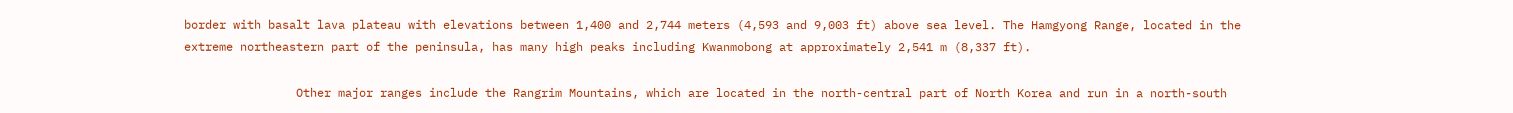border with basalt lava plateau with elevations between 1,400 and 2,744 meters (4,593 and 9,003 ft) above sea level. The Hamgyong Range, located in the extreme northeastern part of the peninsula, has many high peaks including Kwanmobong at approximately 2,541 m (8,337 ft).

                Other major ranges include the Rangrim Mountains, which are located in the north-central part of North Korea and run in a north-south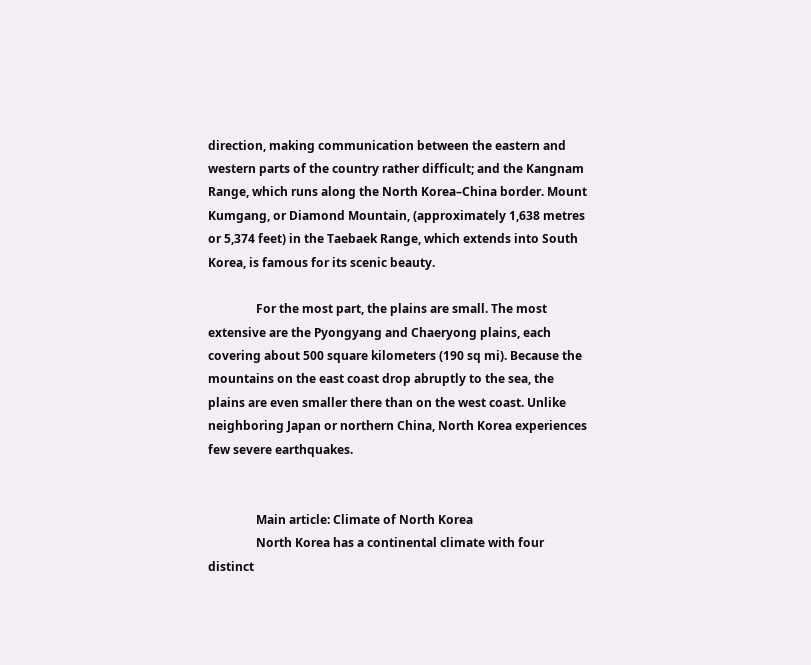direction, making communication between the eastern and western parts of the country rather difficult; and the Kangnam Range, which runs along the North Korea–China border. Mount Kumgang, or Diamond Mountain, (approximately 1,638 metres or 5,374 feet) in the Taebaek Range, which extends into South Korea, is famous for its scenic beauty.

                For the most part, the plains are small. The most extensive are the Pyongyang and Chaeryong plains, each covering about 500 square kilometers (190 sq mi). Because the mountains on the east coast drop abruptly to the sea, the plains are even smaller there than on the west coast. Unlike neighboring Japan or northern China, North Korea experiences few severe earthquakes.


                Main article: Climate of North Korea
                North Korea has a continental climate with four distinct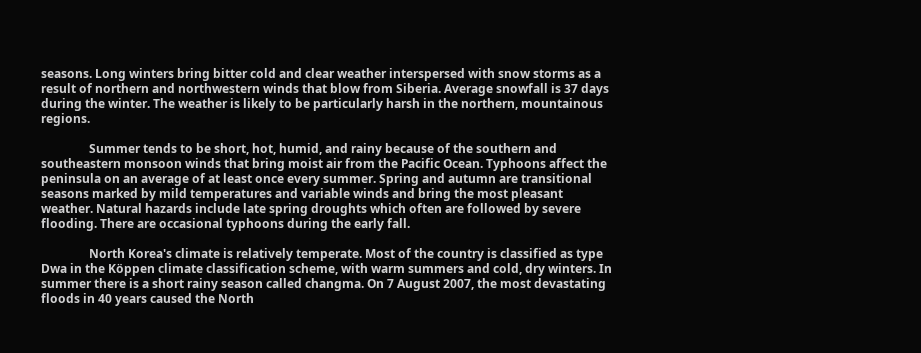seasons. Long winters bring bitter cold and clear weather interspersed with snow storms as a result of northern and northwestern winds that blow from Siberia. Average snowfall is 37 days during the winter. The weather is likely to be particularly harsh in the northern, mountainous regions.

                Summer tends to be short, hot, humid, and rainy because of the southern and southeastern monsoon winds that bring moist air from the Pacific Ocean. Typhoons affect the peninsula on an average of at least once every summer. Spring and autumn are transitional seasons marked by mild temperatures and variable winds and bring the most pleasant weather. Natural hazards include late spring droughts which often are followed by severe flooding. There are occasional typhoons during the early fall.

                North Korea's climate is relatively temperate. Most of the country is classified as type Dwa in the Köppen climate classification scheme, with warm summers and cold, dry winters. In summer there is a short rainy season called changma. On 7 August 2007, the most devastating floods in 40 years caused the North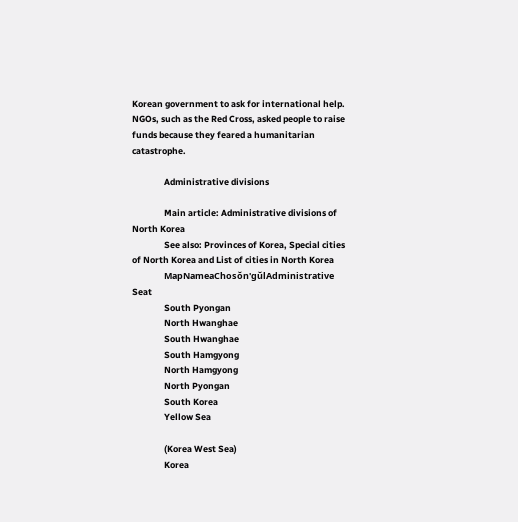Korean government to ask for international help. NGOs, such as the Red Cross, asked people to raise funds because they feared a humanitarian catastrophe.

                Administrative divisions

                Main article: Administrative divisions of North Korea
                See also: Provinces of Korea, Special cities of North Korea and List of cities in North Korea
                MapNameaChosŏn'gŭlAdministrative Seat
                South Pyongan
                North Hwanghae
                South Hwanghae
                South Hamgyong
                North Hamgyong
                North Pyongan
                South Korea
                Yellow Sea

                (Korea West Sea)
                Korea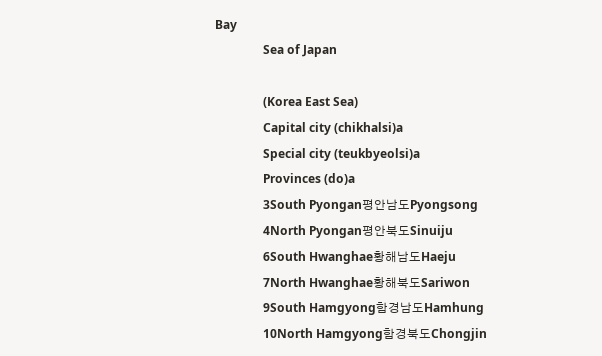Bay
                Sea of Japan

                (Korea East Sea)
                Capital city (chikhalsi)a
                Special city (teukbyeolsi)a
                Provinces (do)a
                3South Pyongan평안남도Pyongsong
                4North Pyongan평안북도Sinuiju
                6South Hwanghae황해남도Haeju
                7North Hwanghae황해북도Sariwon
                9South Hamgyong함경남도Hamhung
                10North Hamgyong함경북도Chongjin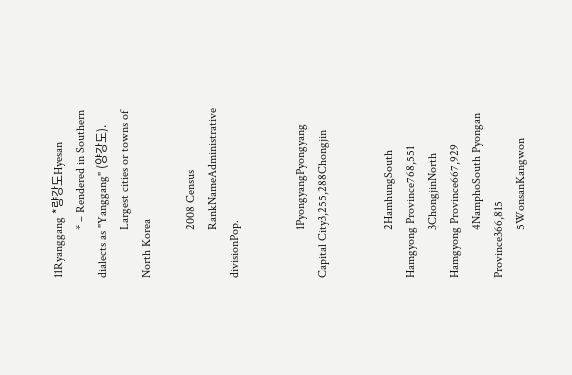11Ryanggang *량강도Hyesan
                * – Rendered in Southern dialects as "Yanggang" (양강도).
                Largest cities or towns of North Korea

                2008 Census
                RankNameAdministrative divisionPop.


                1PyongyangPyongyang Capital City3,255,288Chongjin


                2HamhungSouth Hamgyong Province768,551
                3ChongjinNorth Hamgyong Province667,929
                4NamphoSouth Pyongan Province366,815
                5WonsanKangwon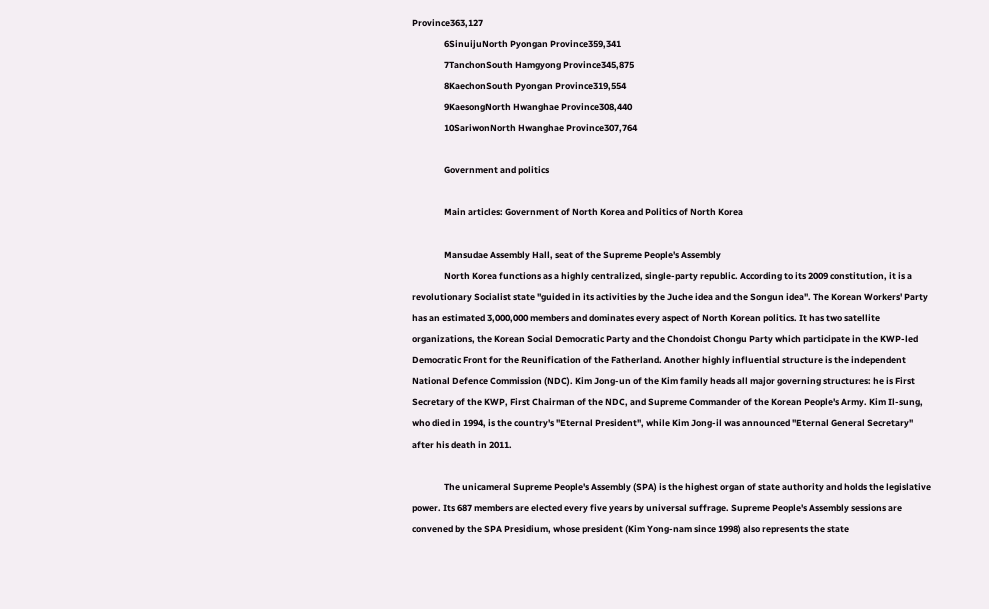Province363,127
                6SinuijuNorth Pyongan Province359,341
                7TanchonSouth Hamgyong Province345,875
                8KaechonSouth Pyongan Province319,554
                9KaesongNorth Hwanghae Province308,440
                10SariwonNorth Hwanghae Province307,764

                Government and politics

                Main articles: Government of North Korea and Politics of North Korea

                Mansudae Assembly Hall, seat of the Supreme People's Assembly
                North Korea functions as a highly centralized, single-party republic. According to its 2009 constitution, it is a revolutionary Socialist state "guided in its activities by the Juche idea and the Songun idea". The Korean Workers' Party has an estimated 3,000,000 members and dominates every aspect of North Korean politics. It has two satellite organizations, the Korean Social Democratic Party and the Chondoist Chongu Party which participate in the KWP-led Democratic Front for the Reunification of the Fatherland. Another highly influential structure is the independent National Defence Commission (NDC). Kim Jong-un of the Kim family heads all major governing structures: he is First Secretary of the KWP, First Chairman of the NDC, and Supreme Commander of the Korean People's Army. Kim Il-sung, who died in 1994, is the country's "Eternal President", while Kim Jong-il was announced "Eternal General Secretary" after his death in 2011.

                The unicameral Supreme People's Assembly (SPA) is the highest organ of state authority and holds the legislative power. Its 687 members are elected every five years by universal suffrage. Supreme People's Assembly sessions are convened by the SPA Presidium, whose president (Kim Yong-nam since 1998) also represents the state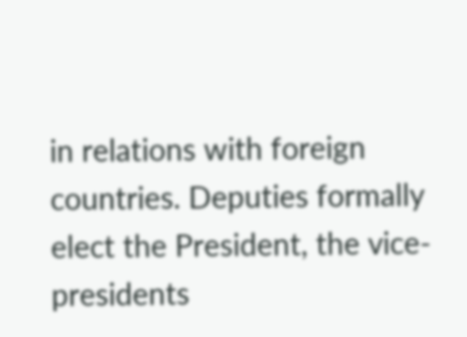in relations with foreign countries. Deputies formally elect the President, the vice-presidents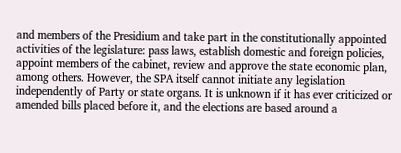and members of the Presidium and take part in the constitutionally appointed activities of the legislature: pass laws, establish domestic and foreign policies, appoint members of the cabinet, review and approve the state economic plan, among others. However, the SPA itself cannot initiate any legislation independently of Party or state organs. It is unknown if it has ever criticized or amended bills placed before it, and the elections are based around a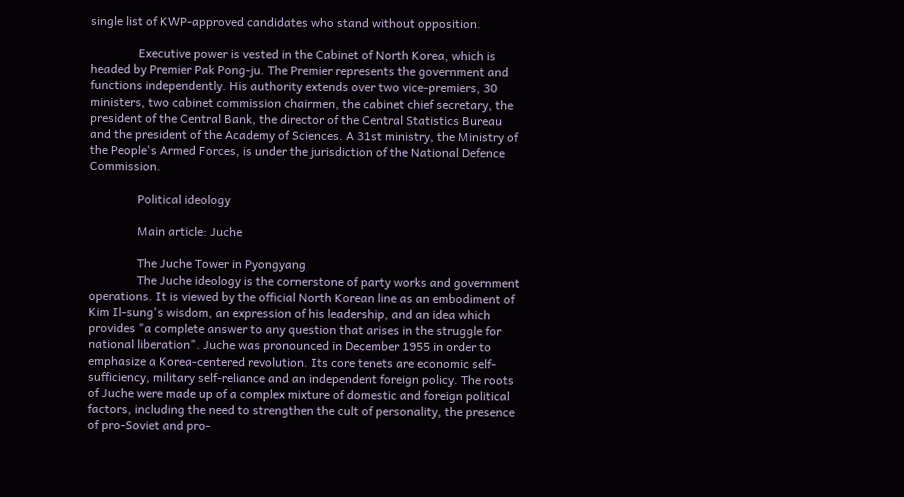single list of KWP-approved candidates who stand without opposition.

                Executive power is vested in the Cabinet of North Korea, which is headed by Premier Pak Pong-ju. The Premier represents the government and functions independently. His authority extends over two vice-premiers, 30 ministers, two cabinet commission chairmen, the cabinet chief secretary, the president of the Central Bank, the director of the Central Statistics Bureau and the president of the Academy of Sciences. A 31st ministry, the Ministry of the People's Armed Forces, is under the jurisdiction of the National Defence Commission.

                Political ideology

                Main article: Juche

                The Juche Tower in Pyongyang
                The Juche ideology is the cornerstone of party works and government operations. It is viewed by the official North Korean line as an embodiment of Kim Il-sung's wisdom, an expression of his leadership, and an idea which provides "a complete answer to any question that arises in the struggle for national liberation". Juche was pronounced in December 1955 in order to emphasize a Korea-centered revolution. Its core tenets are economic self-sufficiency, military self-reliance and an independent foreign policy. The roots of Juche were made up of a complex mixture of domestic and foreign political factors, including the need to strengthen the cult of personality, the presence of pro-Soviet and pro-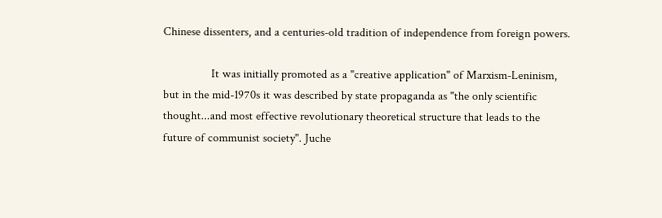Chinese dissenters, and a centuries-old tradition of independence from foreign powers.

                It was initially promoted as a "creative application" of Marxism-Leninism, but in the mid-1970s it was described by state propaganda as "the only scientific thought...and most effective revolutionary theoretical structure that leads to the future of communist society". Juche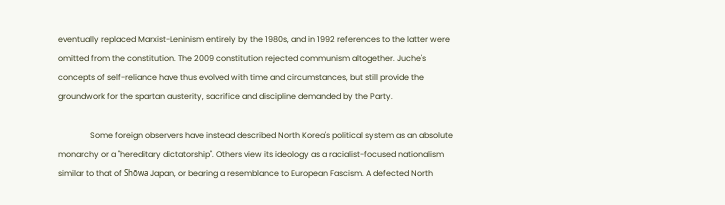eventually replaced Marxist-Leninism entirely by the 1980s, and in 1992 references to the latter were omitted from the constitution. The 2009 constitution rejected communism altogether. Juche's concepts of self-reliance have thus evolved with time and circumstances, but still provide the groundwork for the spartan austerity, sacrifice and discipline demanded by the Party.

                Some foreign observers have instead described North Korea's political system as an absolute monarchy or a "hereditary dictatorship". Others view its ideology as a racialist-focused nationalism similar to that of Shōwa Japan, or bearing a resemblance to European Fascism. A defected North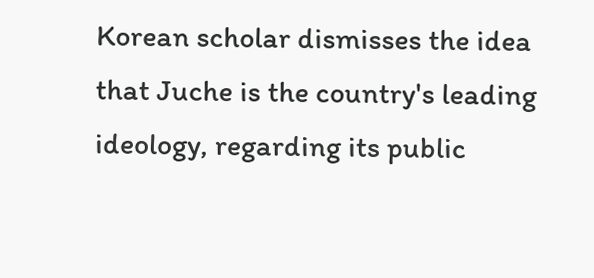Korean scholar dismisses the idea that Juche is the country's leading ideology, regarding its public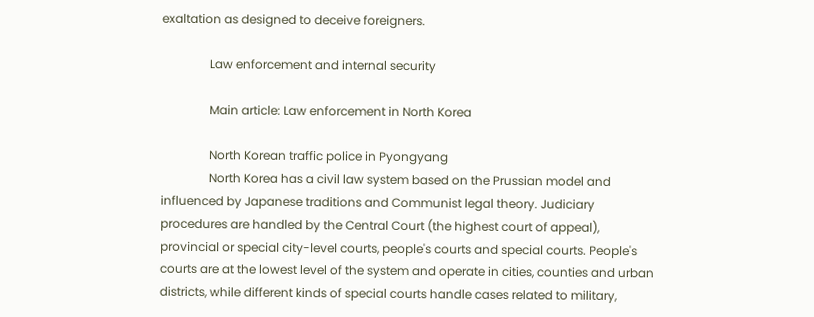exaltation as designed to deceive foreigners.

                Law enforcement and internal security

                Main article: Law enforcement in North Korea

                North Korean traffic police in Pyongyang
                North Korea has a civil law system based on the Prussian model and influenced by Japanese traditions and Communist legal theory. Judiciary procedures are handled by the Central Court (the highest court of appeal), provincial or special city-level courts, people's courts and special courts. People's courts are at the lowest level of the system and operate in cities, counties and urban districts, while different kinds of special courts handle cases related to military,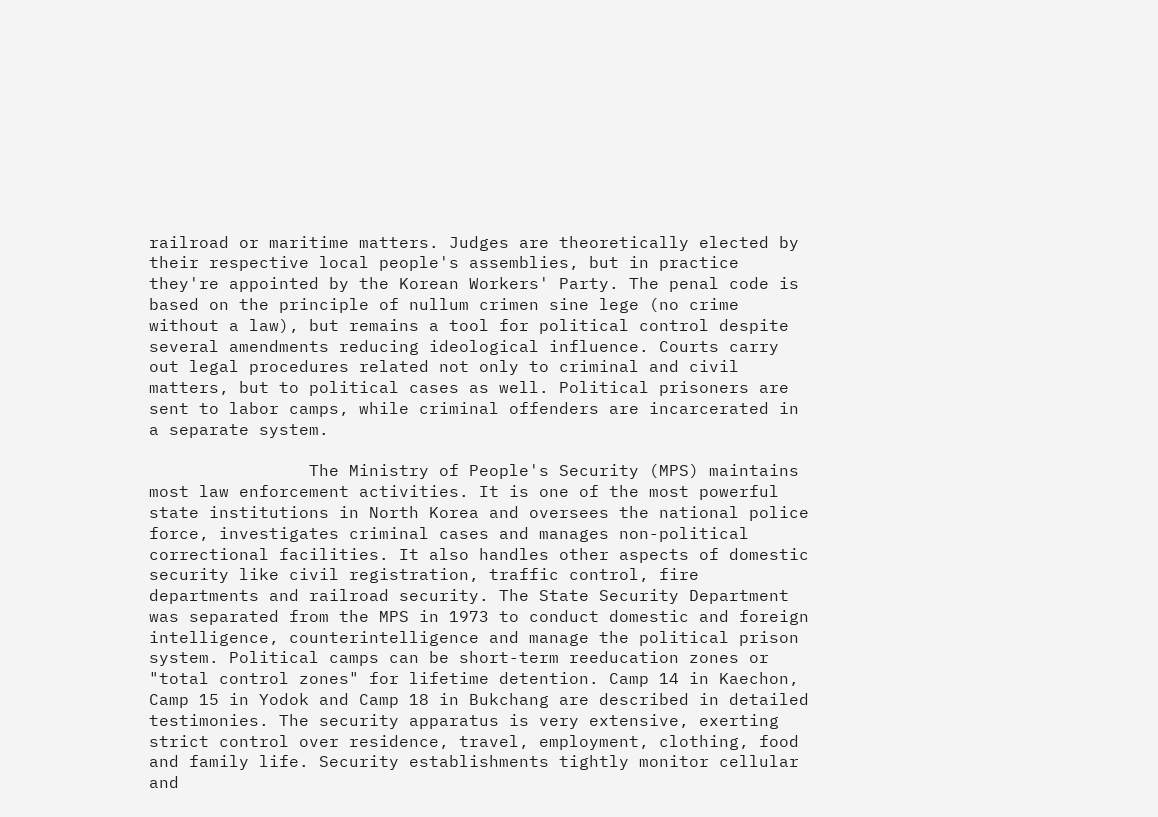railroad or maritime matters. Judges are theoretically elected by their respective local people's assemblies, but in practice they're appointed by the Korean Workers' Party. The penal code is based on the principle of nullum crimen sine lege (no crime without a law), but remains a tool for political control despite several amendments reducing ideological influence. Courts carry out legal procedures related not only to criminal and civil matters, but to political cases as well. Political prisoners are sent to labor camps, while criminal offenders are incarcerated in a separate system.

                The Ministry of People's Security (MPS) maintains most law enforcement activities. It is one of the most powerful state institutions in North Korea and oversees the national police force, investigates criminal cases and manages non-political correctional facilities. It also handles other aspects of domestic security like civil registration, traffic control, fire departments and railroad security. The State Security Department was separated from the MPS in 1973 to conduct domestic and foreign intelligence, counterintelligence and manage the political prison system. Political camps can be short-term reeducation zones or "total control zones" for lifetime detention. Camp 14 in Kaechon, Camp 15 in Yodok and Camp 18 in Bukchang are described in detailed testimonies. The security apparatus is very extensive, exerting strict control over residence, travel, employment, clothing, food and family life. Security establishments tightly monitor cellular and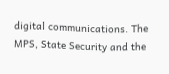digital communications. The MPS, State Security and the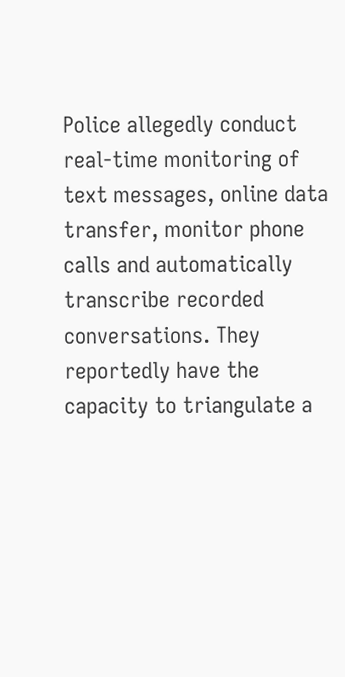Police allegedly conduct real-time monitoring of text messages, online data transfer, monitor phone calls and automatically transcribe recorded conversations. They reportedly have the capacity to triangulate a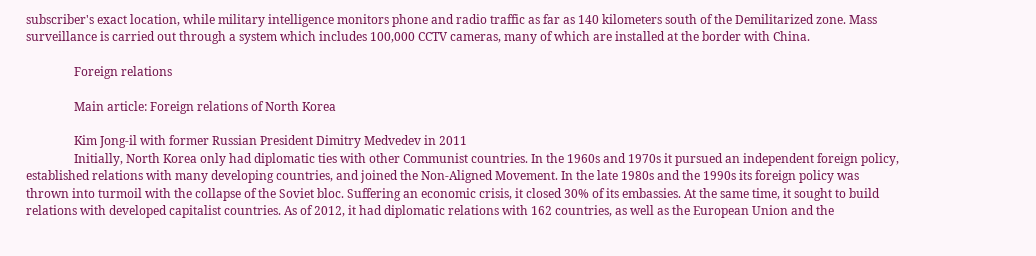subscriber's exact location, while military intelligence monitors phone and radio traffic as far as 140 kilometers south of the Demilitarized zone. Mass surveillance is carried out through a system which includes 100,000 CCTV cameras, many of which are installed at the border with China.

                Foreign relations

                Main article: Foreign relations of North Korea

                Kim Jong-il with former Russian President Dimitry Medvedev in 2011
                Initially, North Korea only had diplomatic ties with other Communist countries. In the 1960s and 1970s it pursued an independent foreign policy, established relations with many developing countries, and joined the Non-Aligned Movement. In the late 1980s and the 1990s its foreign policy was thrown into turmoil with the collapse of the Soviet bloc. Suffering an economic crisis, it closed 30% of its embassies. At the same time, it sought to build relations with developed capitalist countries. As of 2012, it had diplomatic relations with 162 countries, as well as the European Union and the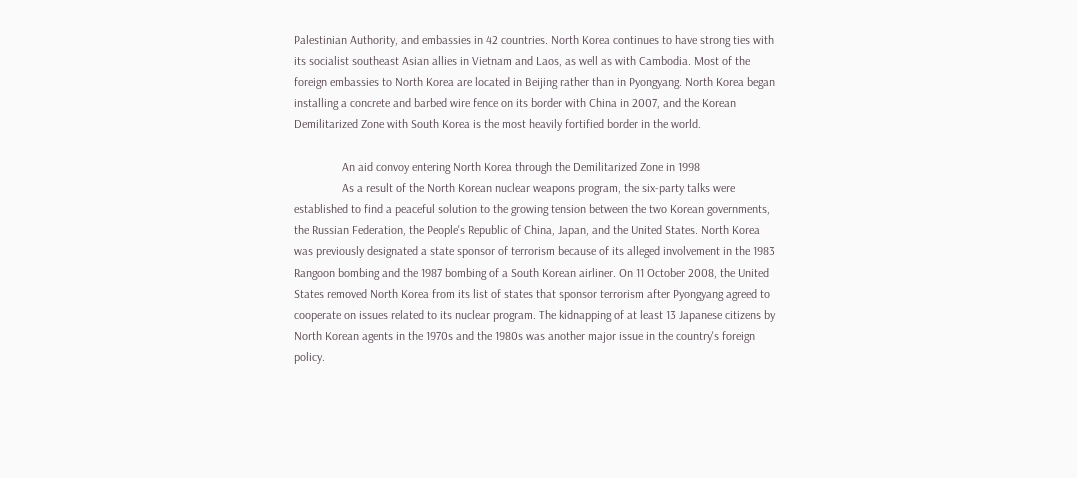Palestinian Authority, and embassies in 42 countries. North Korea continues to have strong ties with its socialist southeast Asian allies in Vietnam and Laos, as well as with Cambodia. Most of the foreign embassies to North Korea are located in Beijing rather than in Pyongyang. North Korea began installing a concrete and barbed wire fence on its border with China in 2007, and the Korean Demilitarized Zone with South Korea is the most heavily fortified border in the world.

                An aid convoy entering North Korea through the Demilitarized Zone in 1998
                As a result of the North Korean nuclear weapons program, the six-party talks were established to find a peaceful solution to the growing tension between the two Korean governments, the Russian Federation, the People's Republic of China, Japan, and the United States. North Korea was previously designated a state sponsor of terrorism because of its alleged involvement in the 1983 Rangoon bombing and the 1987 bombing of a South Korean airliner. On 11 October 2008, the United States removed North Korea from its list of states that sponsor terrorism after Pyongyang agreed to cooperate on issues related to its nuclear program. The kidnapping of at least 13 Japanese citizens by North Korean agents in the 1970s and the 1980s was another major issue in the country's foreign policy.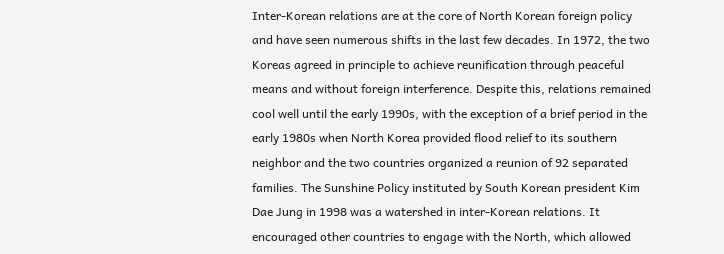Inter-Korean relations are at the core of North Korean foreign policy and have seen numerous shifts in the last few decades. In 1972, the two Koreas agreed in principle to achieve reunification through peaceful means and without foreign interference. Despite this, relations remained cool well until the early 1990s, with the exception of a brief period in the early 1980s when North Korea provided flood relief to its southern neighbor and the two countries organized a reunion of 92 separated families. The Sunshine Policy instituted by South Korean president Kim Dae Jung in 1998 was a watershed in inter-Korean relations. It encouraged other countries to engage with the North, which allowed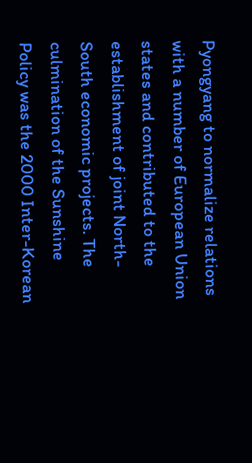Pyongyang to normalize relations with a number of European Union states and contributed to the establishment of joint North-South economic projects. The culmination of the Sunshine Policy was the 2000 Inter-Korean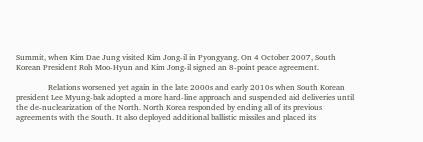Summit, when Kim Dae Jung visited Kim Jong-il in Pyongyang. On 4 October 2007, South Korean President Roh Moo-Hyun and Kim Jong-il signed an 8-point peace agreement.

                Relations worsened yet again in the late 2000s and early 2010s when South Korean president Lee Myung-bak adopted a more hard-line approach and suspended aid deliveries until the de-nuclearization of the North. North Korea responded by ending all of its previous agreements with the South. It also deployed additional ballistic missiles and placed its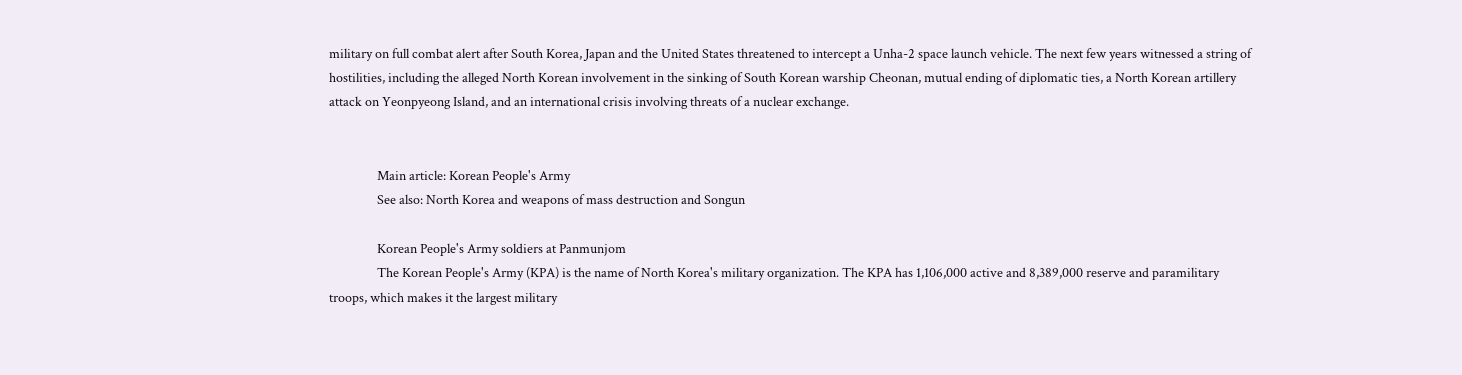military on full combat alert after South Korea, Japan and the United States threatened to intercept a Unha-2 space launch vehicle. The next few years witnessed a string of hostilities, including the alleged North Korean involvement in the sinking of South Korean warship Cheonan, mutual ending of diplomatic ties, a North Korean artillery attack on Yeonpyeong Island, and an international crisis involving threats of a nuclear exchange.


                Main article: Korean People's Army
                See also: North Korea and weapons of mass destruction and Songun

                Korean People's Army soldiers at Panmunjom
                The Korean People's Army (KPA) is the name of North Korea's military organization. The KPA has 1,106,000 active and 8,389,000 reserve and paramilitary troops, which makes it the largest military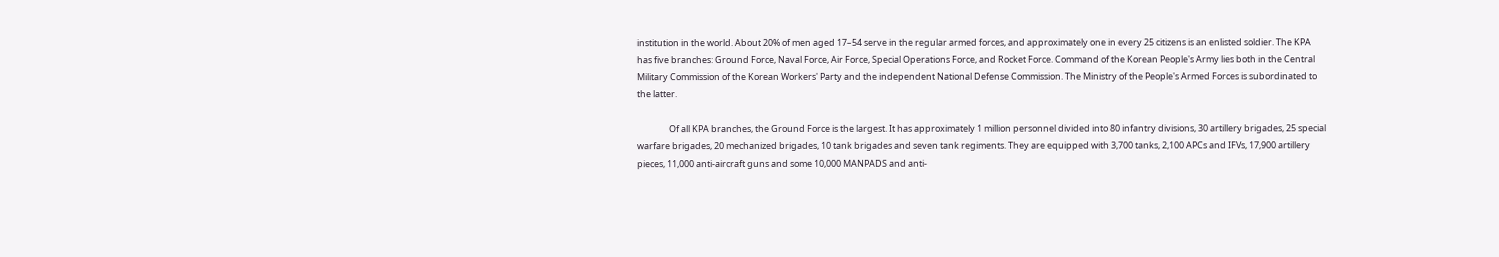institution in the world. About 20% of men aged 17–54 serve in the regular armed forces, and approximately one in every 25 citizens is an enlisted soldier. The KPA has five branches: Ground Force, Naval Force, Air Force, Special Operations Force, and Rocket Force. Command of the Korean People's Army lies both in the Central Military Commission of the Korean Workers' Party and the independent National Defense Commission. The Ministry of the People's Armed Forces is subordinated to the latter.

                Of all KPA branches, the Ground Force is the largest. It has approximately 1 million personnel divided into 80 infantry divisions, 30 artillery brigades, 25 special warfare brigades, 20 mechanized brigades, 10 tank brigades and seven tank regiments. They are equipped with 3,700 tanks, 2,100 APCs and IFVs, 17,900 artillery pieces, 11,000 anti-aircraft guns and some 10,000 MANPADS and anti-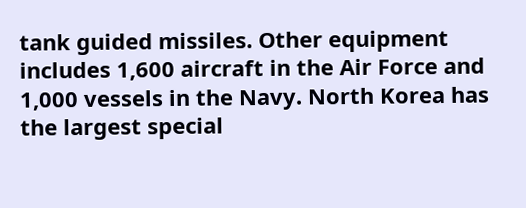tank guided missiles. Other equipment includes 1,600 aircraft in the Air Force and 1,000 vessels in the Navy. North Korea has the largest special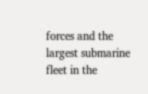forces and the largest submarine fleet in the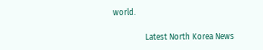world.

                Latest North Korea News